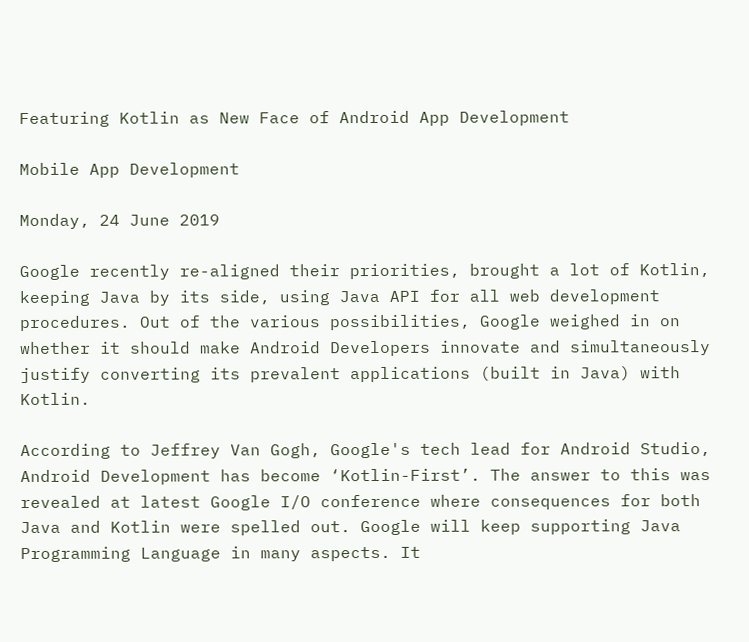Featuring Kotlin as New Face of Android App Development

Mobile App Development

Monday, 24 June 2019

Google recently re-aligned their priorities, brought a lot of Kotlin, keeping Java by its side, using Java API for all web development procedures. Out of the various possibilities, Google weighed in on whether it should make Android Developers innovate and simultaneously justify converting its prevalent applications (built in Java) with Kotlin.

According to Jeffrey Van Gogh, Google's tech lead for Android Studio, Android Development has become ‘Kotlin-First’. The answer to this was revealed at latest Google I/O conference where consequences for both Java and Kotlin were spelled out. Google will keep supporting Java Programming Language in many aspects. It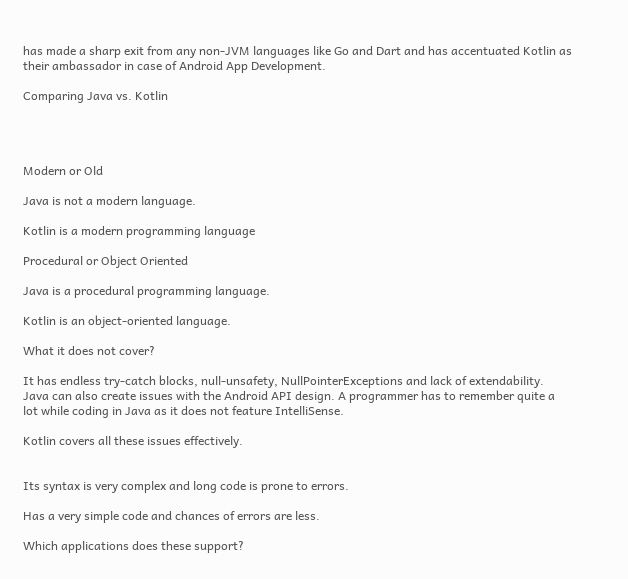has made a sharp exit from any non-JVM languages like Go and Dart and has accentuated Kotlin as their ambassador in case of Android App Development.

Comparing Java vs. Kotlin




Modern or Old

Java is not a modern language.

Kotlin is a modern programming language

Procedural or Object Oriented

Java is a procedural programming language.

Kotlin is an object-oriented language.

What it does not cover?

It has endless try-catch blocks, null-unsafety, NullPointerExceptions and lack of extendability. Java can also create issues with the Android API design. A programmer has to remember quite a lot while coding in Java as it does not feature IntelliSense.

Kotlin covers all these issues effectively.


Its syntax is very complex and long code is prone to errors.

Has a very simple code and chances of errors are less.

Which applications does these support?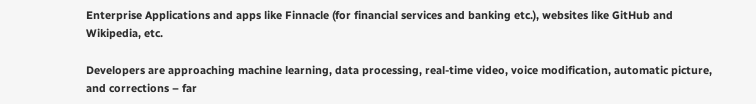Enterprise Applications and apps like Finnacle (for financial services and banking etc.), websites like GitHub and Wikipedia, etc.

Developers are approaching machine learning, data processing, real-time video, voice modification, automatic picture, and corrections – far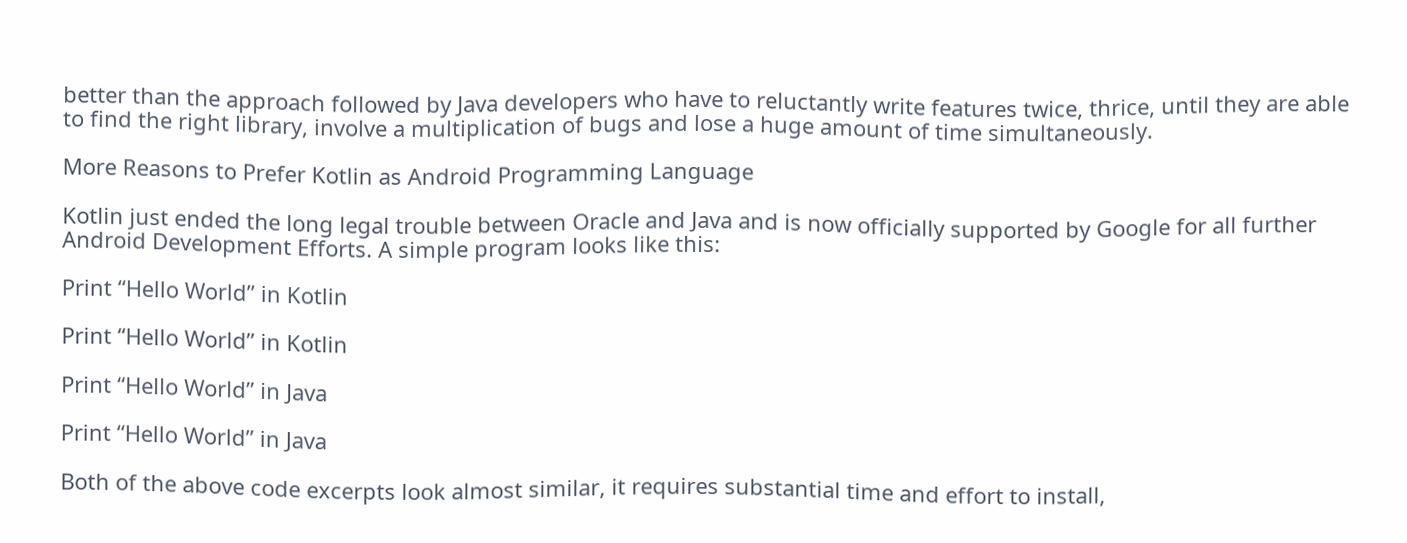better than the approach followed by Java developers who have to reluctantly write features twice, thrice, until they are able to find the right library, involve a multiplication of bugs and lose a huge amount of time simultaneously.

More Reasons to Prefer Kotlin as Android Programming Language

Kotlin just ended the long legal trouble between Oracle and Java and is now officially supported by Google for all further Android Development Efforts. A simple program looks like this:

Print “Hello World” in Kotlin

Print “Hello World” in Kotlin

Print “Hello World” in Java

Print “Hello World” in Java

Both of the above code excerpts look almost similar, it requires substantial time and effort to install,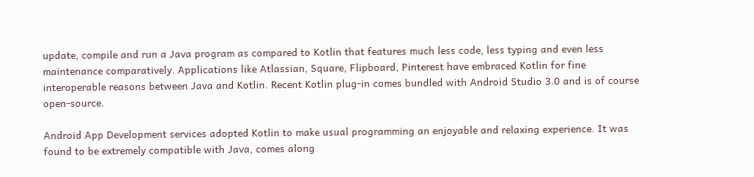update, compile and run a Java program as compared to Kotlin that features much less code, less typing and even less maintenance comparatively. Applications like Atlassian, Square, Flipboard, Pinterest have embraced Kotlin for fine interoperable reasons between Java and Kotlin. Recent Kotlin plug-in comes bundled with Android Studio 3.0 and is of course open-source.

Android App Development services adopted Kotlin to make usual programming an enjoyable and relaxing experience. It was found to be extremely compatible with Java, comes along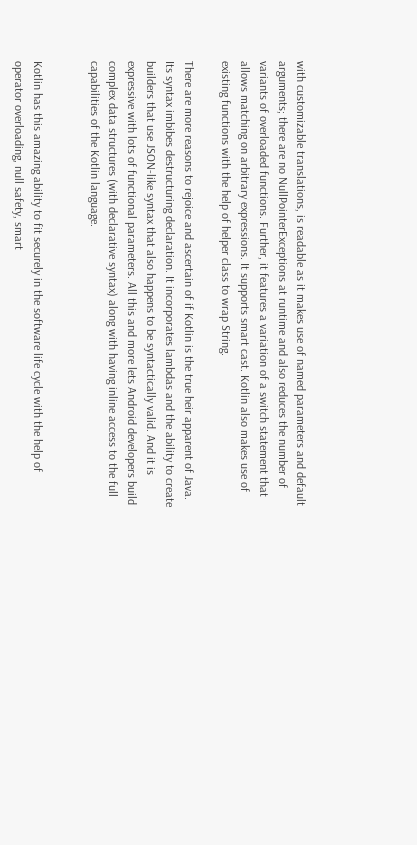with customizable translations, is readable as it makes use of named parameters and default arguments; there are no NullPointerExceptions at runtime and also reduces the number of variants of overloaded functions. Further, it features a variation of a switch statement that allows matching on arbitrary expressions. It supports smart cast. Kotlin also makes use of existing functions with the help of helper class to wrap String.

There are more reasons to rejoice and ascertain of if Kotlin is the true heir apparent of Java. Its syntax imbibes destructuring declaration. It incorporates lambdas and the ability to create builders that use JSON-like syntax that also happens to be syntactically valid. And it is expressive with lots of functional parameters. All this and more lets Android developers build complex data structures (with declarative syntax) along with having inline access to the full capabilities of the Kotlin language.


Kotlin has this amazing ability to fit securely in the software life cycle with the help of operator overloading, null safety, smart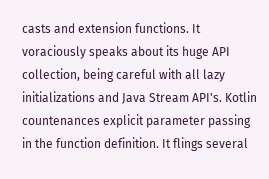casts and extension functions. It voraciously speaks about its huge API collection, being careful with all lazy initializations and Java Stream API's. Kotlin countenances explicit parameter passing in the function definition. It flings several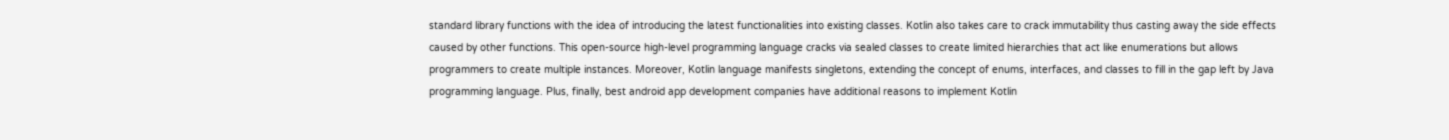standard library functions with the idea of introducing the latest functionalities into existing classes. Kotlin also takes care to crack immutability thus casting away the side effects caused by other functions. This open-source high-level programming language cracks via sealed classes to create limited hierarchies that act like enumerations but allows programmers to create multiple instances. Moreover, Kotlin language manifests singletons, extending the concept of enums, interfaces, and classes to fill in the gap left by Java programming language. Plus, finally, best android app development companies have additional reasons to implement Kotlin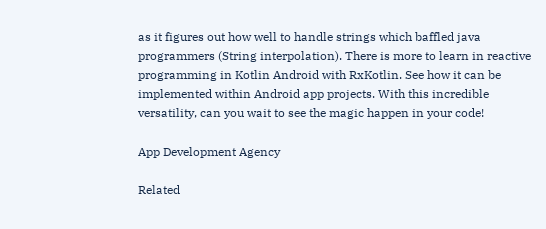as it figures out how well to handle strings which baffled java programmers (String interpolation). There is more to learn in reactive programming in Kotlin Android with RxKotlin. See how it can be implemented within Android app projects. With this incredible versatility, can you wait to see the magic happen in your code!

App Development Agency

Related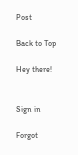Post

Back to Top

Hey there!


Sign in

Forgot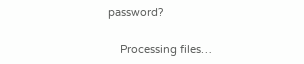password?

    Processing files…